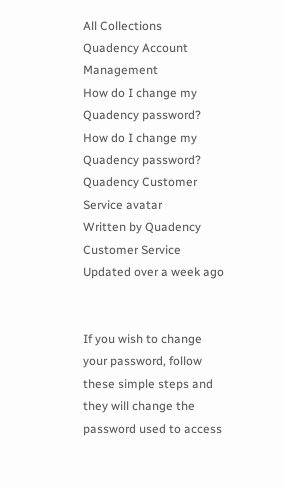All Collections
Quadency Account Management
How do I change my Quadency password?
How do I change my Quadency password?
Quadency Customer Service avatar
Written by Quadency Customer Service
Updated over a week ago


If you wish to change your password, follow these simple steps and they will change the password used to access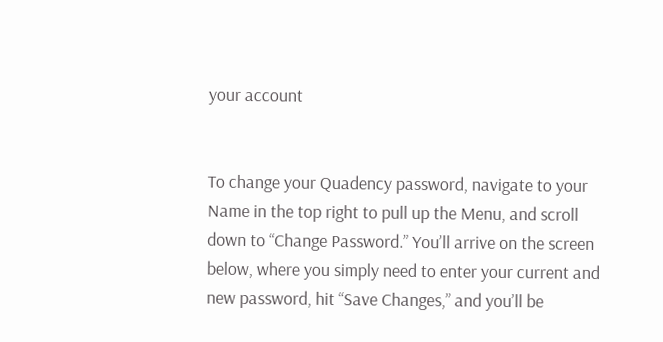your account


To change your Quadency password, navigate to your Name in the top right to pull up the Menu, and scroll down to “Change Password.” You’ll arrive on the screen below, where you simply need to enter your current and new password, hit “Save Changes,” and you’ll be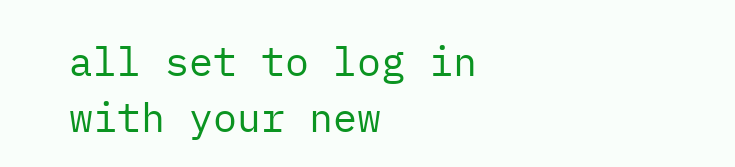all set to log in with your new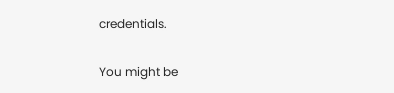credentials.

You might be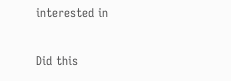interested in

Did this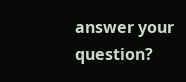answer your question?